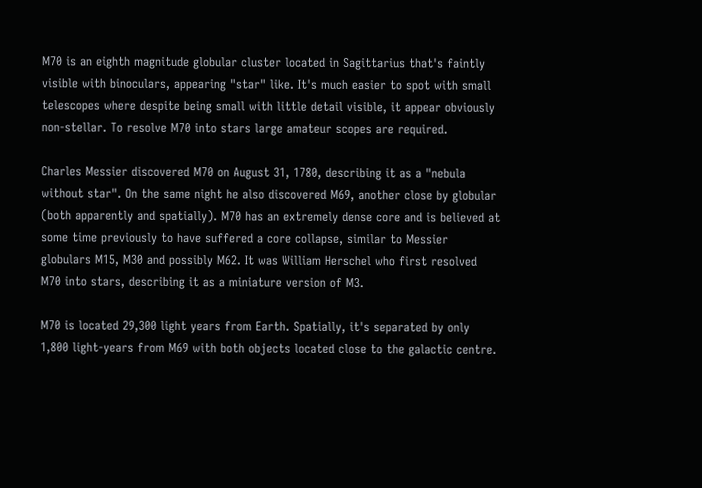M70 is an eighth magnitude globular cluster located in Sagittarius that's faintly visible with binoculars, appearing "star" like. It's much easier to spot with small telescopes where despite being small with little detail visible, it appear obviously non-stellar. To resolve M70 into stars large amateur scopes are required.

Charles Messier discovered M70 on August 31, 1780, describing it as a "nebula without star". On the same night he also discovered M69, another close by globular (both apparently and spatially). M70 has an extremely dense core and is believed at some time previously to have suffered a core collapse, similar to Messier globulars M15, M30 and possibly M62. It was William Herschel who first resolved M70 into stars, describing it as a miniature version of M3.

M70 is located 29,300 light years from Earth. Spatially, it's separated by only 1,800 light-years from M69 with both objects located close to the galactic centre.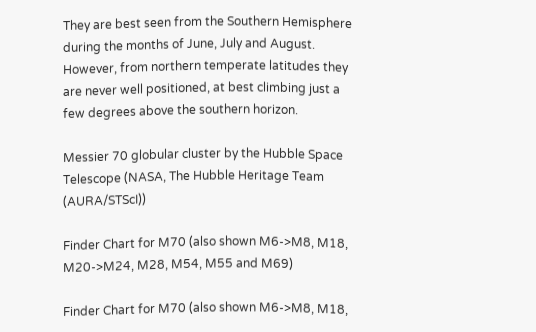They are best seen from the Southern Hemisphere during the months of June, July and August. However, from northern temperate latitudes they are never well positioned, at best climbing just a few degrees above the southern horizon.

Messier 70 globular cluster by the Hubble Space Telescope (NASA, The Hubble Heritage Team (AURA/STScI))

Finder Chart for M70 (also shown M6->M8, M18, M20->M24, M28, M54, M55 and M69)

Finder Chart for M70 (also shown M6->M8, M18,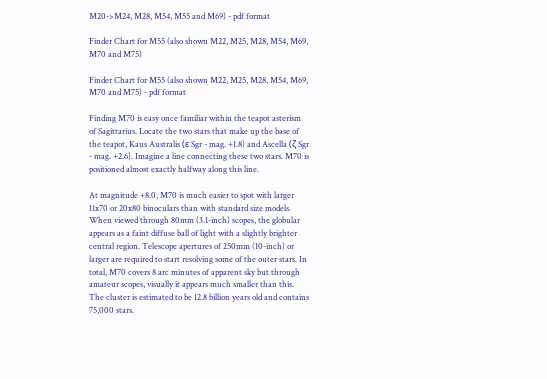M20->M24, M28, M54, M55 and M69) - pdf format

Finder Chart for M55 (also shown M22, M25, M28, M54, M69, M70 and M75)

Finder Chart for M55 (also shown M22, M25, M28, M54, M69, M70 and M75) - pdf format

Finding M70 is easy once familiar within the teapot asterism of Sagittarius. Locate the two stars that make up the base of the teapot, Kaus Australis (ε Sgr - mag. +1.8) and Ascella (ζ Sgr - mag. +2.6). Imagine a line connecting these two stars. M70 is positioned almost exactly halfway along this line.

At magnitude +8.0, M70 is much easier to spot with larger 11x70 or 20x80 binoculars than with standard size models. When viewed through 80mm (3.1-inch) scopes, the globular appears as a faint diffuse ball of light with a slightly brighter central region. Telescope apertures of 250mm (10-inch) or larger are required to start resolving some of the outer stars. In total, M70 covers 8 arc minutes of apparent sky but through amateur scopes, visually it appears much smaller than this. The cluster is estimated to be 12.8 billion years old and contains 75,000 stars.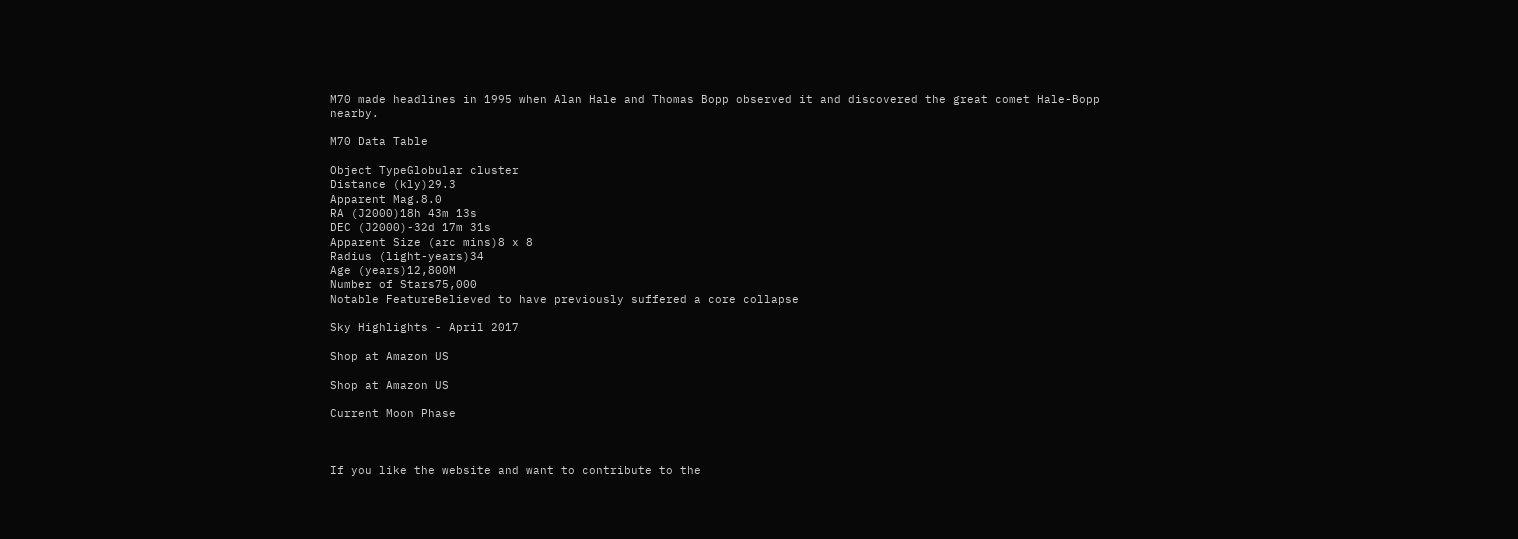M70 made headlines in 1995 when Alan Hale and Thomas Bopp observed it and discovered the great comet Hale-Bopp nearby.

M70 Data Table

Object TypeGlobular cluster
Distance (kly)29.3
Apparent Mag.8.0
RA (J2000)18h 43m 13s
DEC (J2000)-32d 17m 31s
Apparent Size (arc mins)8 x 8
Radius (light-years)34
Age (years)12,800M
Number of Stars75,000
Notable FeatureBelieved to have previously suffered a core collapse

Sky Highlights - April 2017

Shop at Amazon US

Shop at Amazon US

Current Moon Phase



If you like the website and want to contribute to the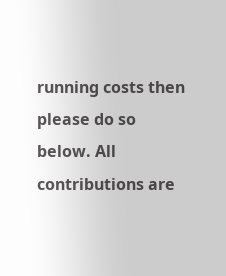running costs then please do so below. All contributions are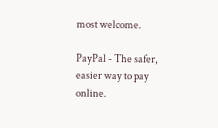most welcome.

PayPal - The safer, easier way to pay online.